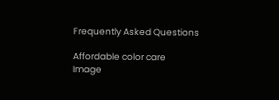Frequently Asked Questions

Affordable color care
Image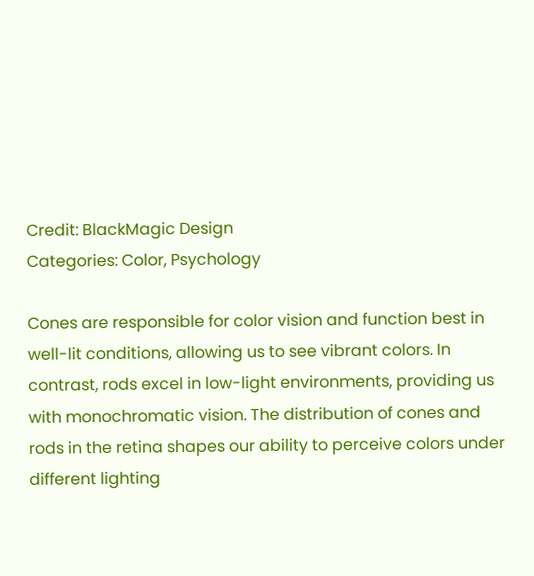Credit: BlackMagic Design
Categories: Color, Psychology

Cones are responsible for color vision and function best in well-lit conditions, allowing us to see vibrant colors. In contrast, rods excel in low-light environments, providing us with monochromatic vision. The distribution of cones and rods in the retina shapes our ability to perceive colors under different lighting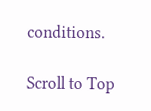conditions.

Scroll to Top